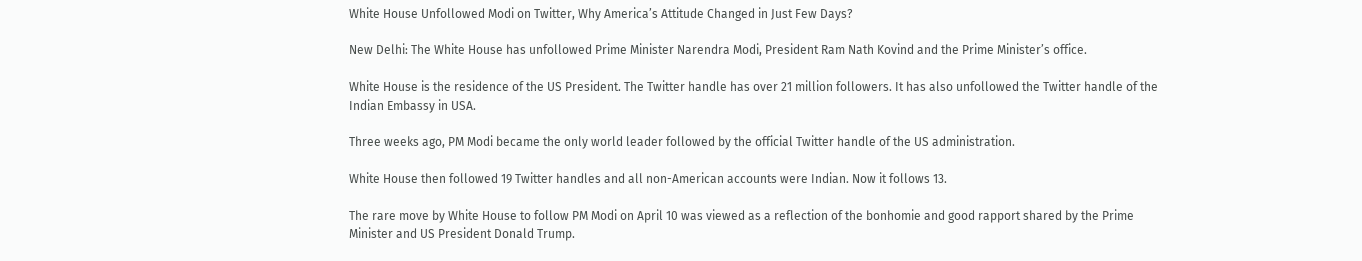White House Unfollowed Modi on Twitter, Why America’s Attitude Changed in Just Few Days?

New Delhi: The White House has unfollowed Prime Minister Narendra Modi, President Ram Nath Kovind and the Prime Minister’s office.

White House is the residence of the US President. The Twitter handle has over 21 million followers. It has also unfollowed the Twitter handle of the Indian Embassy in USA.

Three weeks ago, PM Modi became the only world leader followed by the official Twitter handle of the US administration.

White House then followed 19 Twitter handles and all non-American accounts were Indian. Now it follows 13.

The rare move by White House to follow PM Modi on April 10 was viewed as a reflection of the bonhomie and good rapport shared by the Prime Minister and US President Donald Trump.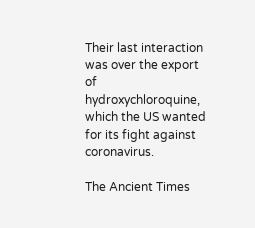Their last interaction was over the export of hydroxychloroquine, which the US wanted for its fight against coronavirus.

The Ancient Times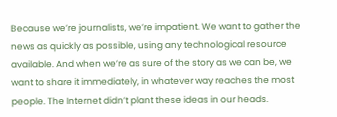Because we’re journalists, we’re impatient. We want to gather the news as quickly as possible, using any technological resource available. And when we’re as sure of the story as we can be, we want to share it immediately, in whatever way reaches the most people. The Internet didn’t plant these ideas in our heads.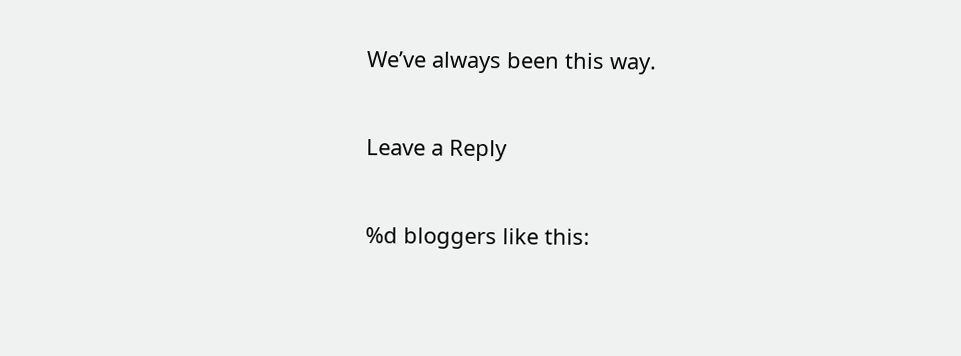We’ve always been this way.

Leave a Reply

%d bloggers like this: